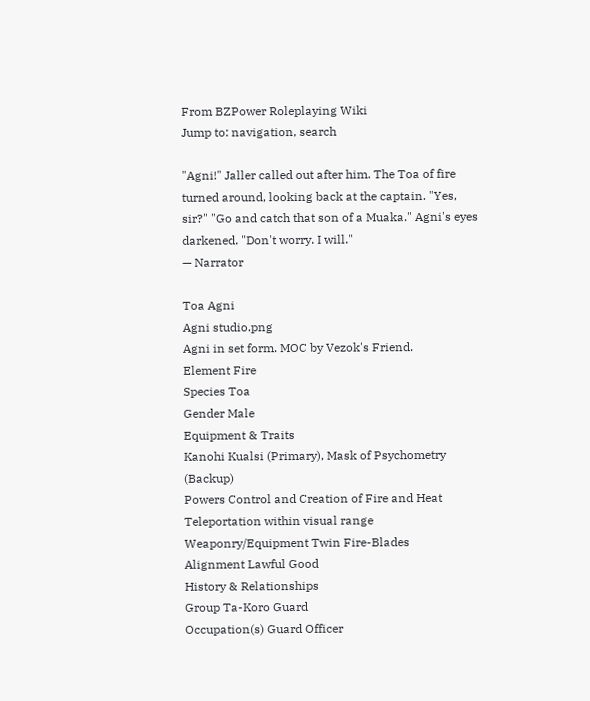From BZPower Roleplaying Wiki
Jump to: navigation, search

"Agni!" Jaller called out after him. The Toa of fire turned around, looking back at the captain. "Yes, sir?" "Go and catch that son of a Muaka." Agni's eyes darkened. "Don't worry. I will."
— Narrator

Toa Agni
Agni studio.png
Agni in set form. MOC by Vezok's Friend.
Element Fire
Species Toa
Gender Male
Equipment & Traits
Kanohi Kualsi (Primary), Mask of Psychometry (Backup)
Powers Control and Creation of Fire and Heat
Teleportation within visual range
Weaponry/Equipment Twin Fire-Blades
Alignment Lawful Good
History & Relationships
Group Ta-Koro Guard
Occupation(s) Guard Officer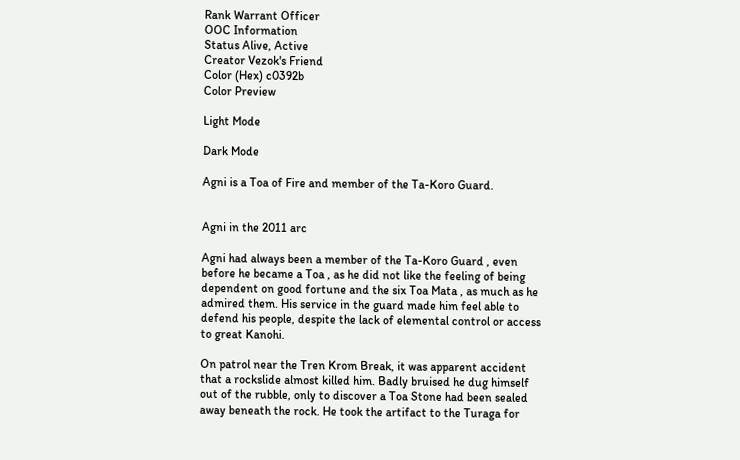Rank Warrant Officer
OOC Information
Status Alive, Active
Creator Vezok's Friend
Color (Hex) c0392b
Color Preview

Light Mode

Dark Mode

Agni is a Toa of Fire and member of the Ta-Koro Guard.


Agni in the 2011 arc

Agni had always been a member of the Ta-Koro Guard , even before he became a Toa , as he did not like the feeling of being dependent on good fortune and the six Toa Mata , as much as he admired them. His service in the guard made him feel able to defend his people, despite the lack of elemental control or access to great Kanohi.

On patrol near the Tren Krom Break, it was apparent accident that a rockslide almost killed him. Badly bruised he dug himself out of the rubble, only to discover a Toa Stone had been sealed away beneath the rock. He took the artifact to the Turaga for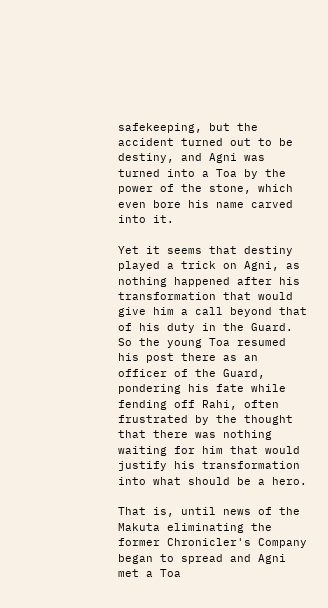safekeeping, but the accident turned out to be destiny, and Agni was turned into a Toa by the power of the stone, which even bore his name carved into it.

Yet it seems that destiny played a trick on Agni, as nothing happened after his transformation that would give him a call beyond that of his duty in the Guard. So the young Toa resumed his post there as an officer of the Guard, pondering his fate while fending off Rahi, often frustrated by the thought that there was nothing waiting for him that would justify his transformation into what should be a hero.

That is, until news of the Makuta eliminating the former Chronicler's Company began to spread and Agni met a Toa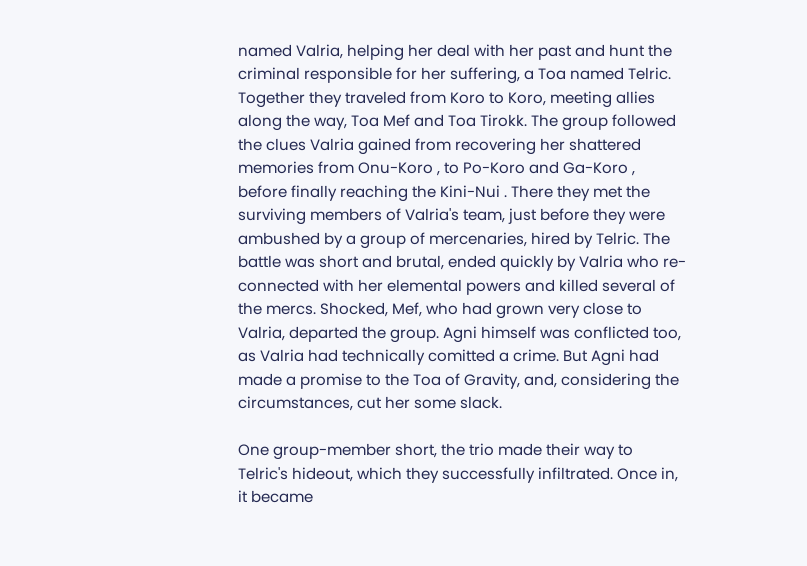named Valria, helping her deal with her past and hunt the criminal responsible for her suffering, a Toa named Telric. Together they traveled from Koro to Koro, meeting allies along the way, Toa Mef and Toa Tirokk. The group followed the clues Valria gained from recovering her shattered memories from Onu-Koro , to Po-Koro and Ga-Koro , before finally reaching the Kini-Nui . There they met the surviving members of Valria's team, just before they were ambushed by a group of mercenaries, hired by Telric. The battle was short and brutal, ended quickly by Valria who re-connected with her elemental powers and killed several of the mercs. Shocked, Mef, who had grown very close to Valria, departed the group. Agni himself was conflicted too, as Valria had technically comitted a crime. But Agni had made a promise to the Toa of Gravity, and, considering the circumstances, cut her some slack.

One group-member short, the trio made their way to Telric's hideout, which they successfully infiltrated. Once in, it became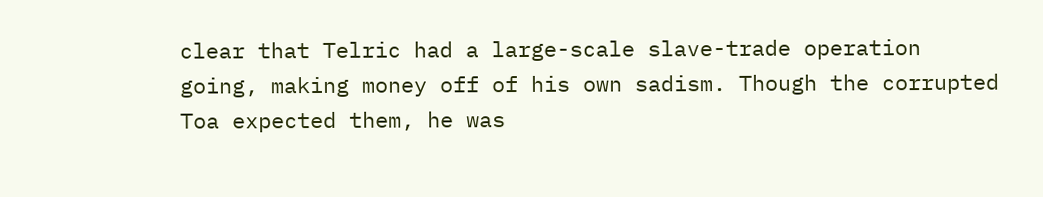clear that Telric had a large-scale slave-trade operation going, making money off of his own sadism. Though the corrupted Toa expected them, he was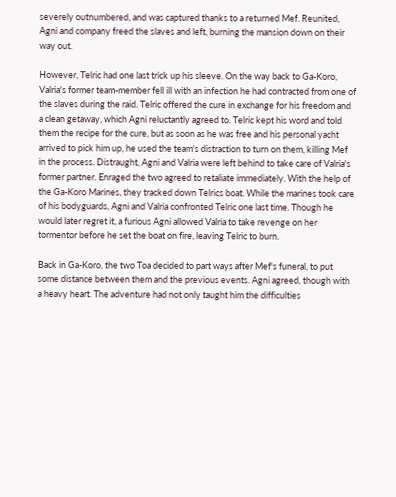severely outnumbered, and was captured thanks to a returned Mef. Reunited, Agni and company freed the slaves and left, burning the mansion down on their way out.

However, Telric had one last trick up his sleeve. On the way back to Ga-Koro, Valria's former team-member fell ill with an infection he had contracted from one of the slaves during the raid. Telric offered the cure in exchange for his freedom and a clean getaway, which Agni reluctantly agreed to. Telric kept his word and told them the recipe for the cure, but as soon as he was free and his personal yacht arrived to pick him up, he used the team's distraction to turn on them, killing Mef in the process. Distraught, Agni and Valria were left behind to take care of Valria's former partner. Enraged the two agreed to retaliate immediately. With the help of the Ga-Koro Marines, they tracked down Telrics boat. While the marines took care of his bodyguards, Agni and Valria confronted Telric one last time. Though he would later regret it, a furious Agni allowed Valria to take revenge on her tormentor before he set the boat on fire, leaving Telric to burn.

Back in Ga-Koro, the two Toa decided to part ways after Mef's funeral, to put some distance between them and the previous events. Agni agreed, though with a heavy heart. The adventure had not only taught him the difficulties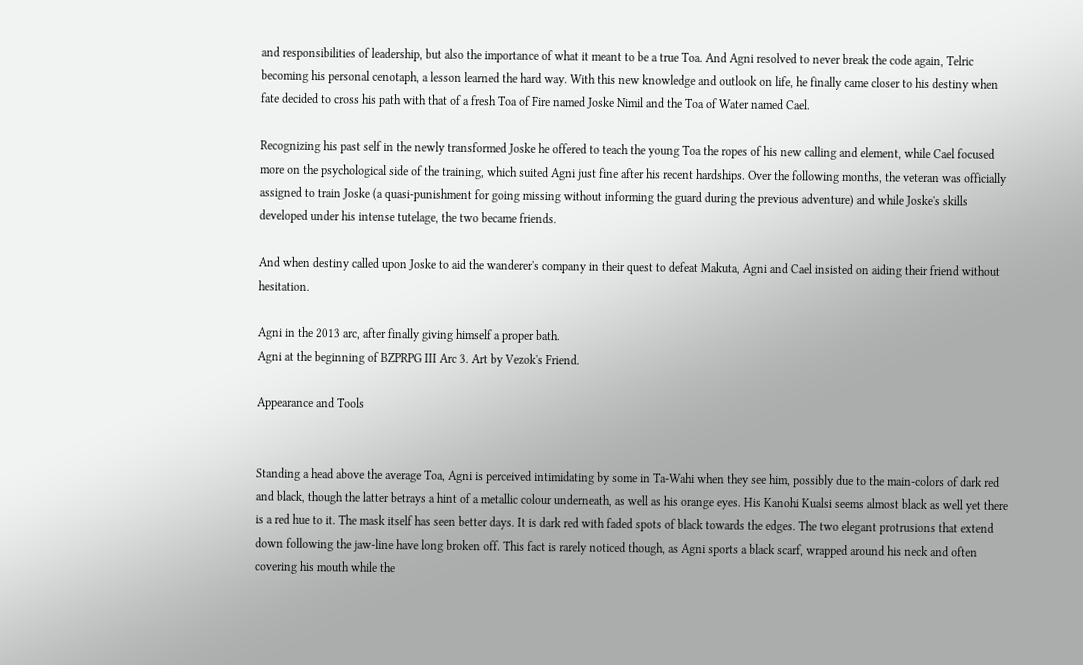and responsibilities of leadership, but also the importance of what it meant to be a true Toa. And Agni resolved to never break the code again, Telric becoming his personal cenotaph, a lesson learned the hard way. With this new knowledge and outlook on life, he finally came closer to his destiny when fate decided to cross his path with that of a fresh Toa of Fire named Joske Nimil and the Toa of Water named Cael.

Recognizing his past self in the newly transformed Joske he offered to teach the young Toa the ropes of his new calling and element, while Cael focused more on the psychological side of the training, which suited Agni just fine after his recent hardships. Over the following months, the veteran was officially assigned to train Joske (a quasi-punishment for going missing without informing the guard during the previous adventure) and while Joske's skills developed under his intense tutelage, the two became friends.

And when destiny called upon Joske to aid the wanderer's company in their quest to defeat Makuta, Agni and Cael insisted on aiding their friend without hesitation.

Agni in the 2013 arc, after finally giving himself a proper bath.
Agni at the beginning of BZPRPG III Arc 3. Art by Vezok's Friend.

Appearance and Tools


Standing a head above the average Toa, Agni is perceived intimidating by some in Ta-Wahi when they see him, possibly due to the main-colors of dark red and black, though the latter betrays a hint of a metallic colour underneath, as well as his orange eyes. His Kanohi Kualsi seems almost black as well yet there is a red hue to it. The mask itself has seen better days. It is dark red with faded spots of black towards the edges. The two elegant protrusions that extend down following the jaw-line have long broken off. This fact is rarely noticed though, as Agni sports a black scarf, wrapped around his neck and often covering his mouth while the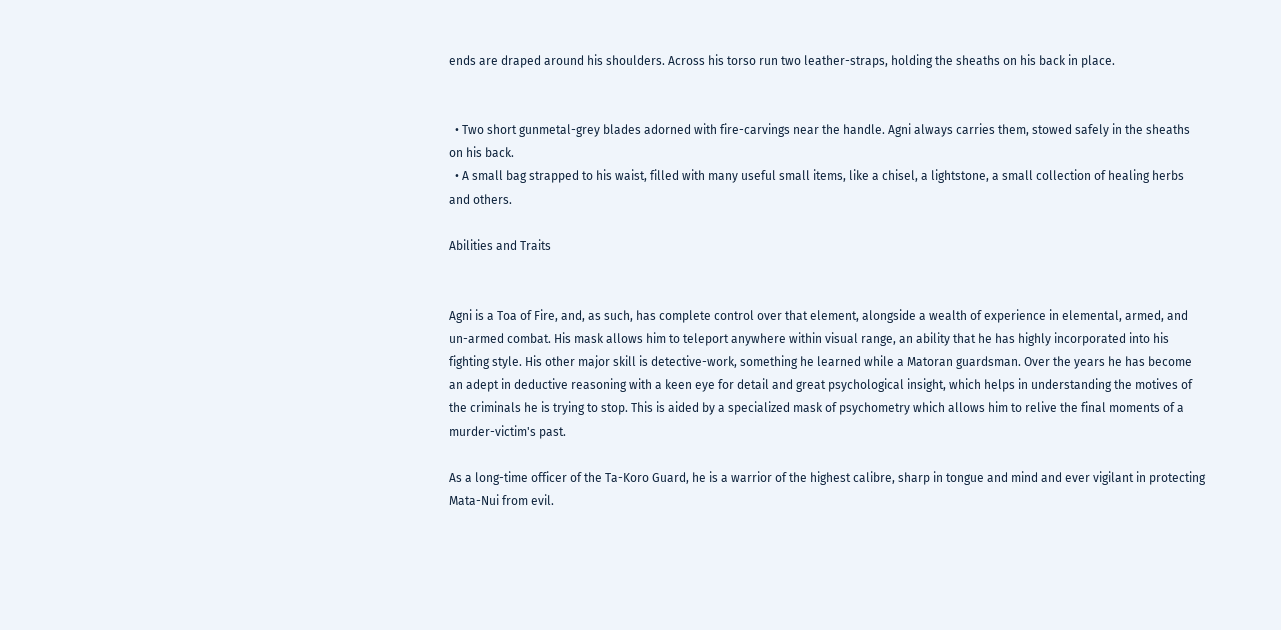ends are draped around his shoulders. Across his torso run two leather-straps, holding the sheaths on his back in place.


  • Two short gunmetal-grey blades adorned with fire-carvings near the handle. Agni always carries them, stowed safely in the sheaths on his back.
  • A small bag strapped to his waist, filled with many useful small items, like a chisel, a lightstone, a small collection of healing herbs and others.

Abilities and Traits


Agni is a Toa of Fire, and, as such, has complete control over that element, alongside a wealth of experience in elemental, armed, and un-armed combat. His mask allows him to teleport anywhere within visual range, an ability that he has highly incorporated into his fighting style. His other major skill is detective-work, something he learned while a Matoran guardsman. Over the years he has become an adept in deductive reasoning with a keen eye for detail and great psychological insight, which helps in understanding the motives of the criminals he is trying to stop. This is aided by a specialized mask of psychometry which allows him to relive the final moments of a murder-victim's past.

As a long-time officer of the Ta-Koro Guard, he is a warrior of the highest calibre, sharp in tongue and mind and ever vigilant in protecting Mata-Nui from evil.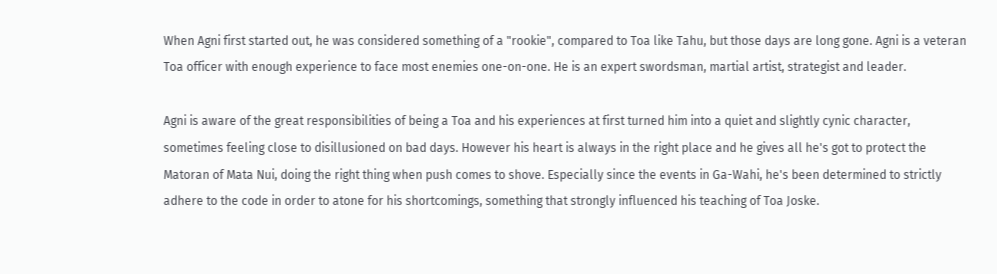When Agni first started out, he was considered something of a "rookie", compared to Toa like Tahu, but those days are long gone. Agni is a veteran Toa officer with enough experience to face most enemies one-on-one. He is an expert swordsman, martial artist, strategist and leader.

Agni is aware of the great responsibilities of being a Toa and his experiences at first turned him into a quiet and slightly cynic character, sometimes feeling close to disillusioned on bad days. However his heart is always in the right place and he gives all he's got to protect the Matoran of Mata Nui, doing the right thing when push comes to shove. Especially since the events in Ga-Wahi, he's been determined to strictly adhere to the code in order to atone for his shortcomings, something that strongly influenced his teaching of Toa Joske.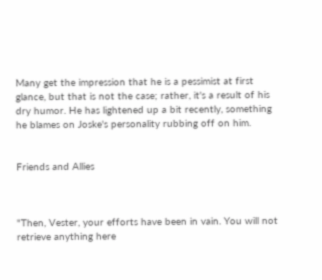Many get the impression that he is a pessimist at first glance, but that is not the case; rather, it's a result of his dry humor. He has lightened up a bit recently, something he blames on Joske's personality rubbing off on him.


Friends and Allies



"Then, Vester, your efforts have been in vain. You will not retrieve anything here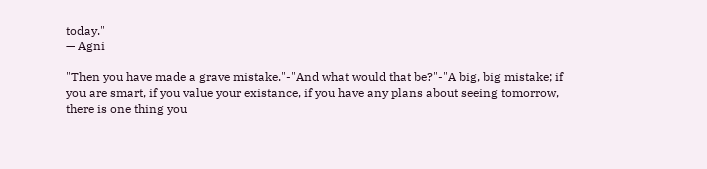today."
— Agni

"Then you have made a grave mistake."-"And what would that be?"-"A big, big mistake; if you are smart, if you value your existance, if you have any plans about seeing tomorrow, there is one thing you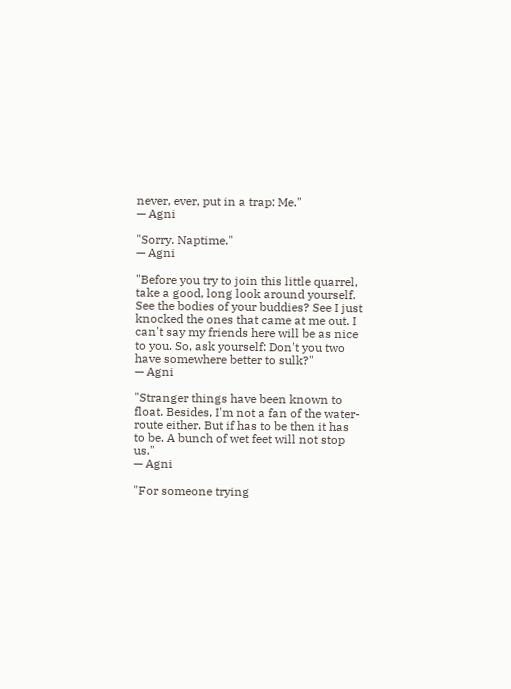never, ever, put in a trap: Me."
— Agni

"Sorry. Naptime."
— Agni

"Before you try to join this little quarrel, take a good, long look around yourself. See the bodies of your buddies? See I just knocked the ones that came at me out. I can't say my friends here will be as nice to you. So, ask yourself: Don't you two have somewhere better to sulk?"
— Agni

"Stranger things have been known to float. Besides, I'm not a fan of the water-route either. But if has to be then it has to be. A bunch of wet feet will not stop us."
— Agni

"For someone trying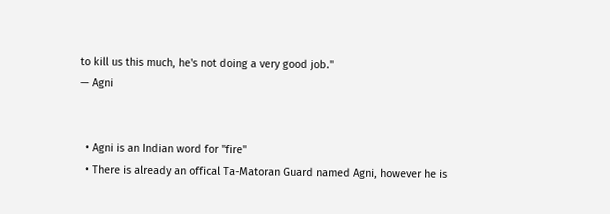to kill us this much, he's not doing a very good job."
— Agni


  • Agni is an Indian word for "fire"
  • There is already an offical Ta-Matoran Guard named Agni, however he is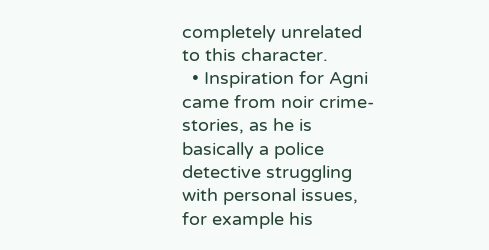completely unrelated to this character.
  • Inspiration for Agni came from noir crime-stories, as he is basically a police detective struggling with personal issues, for example his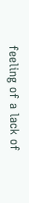feeling of a lack of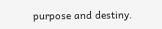purpose and destiny.